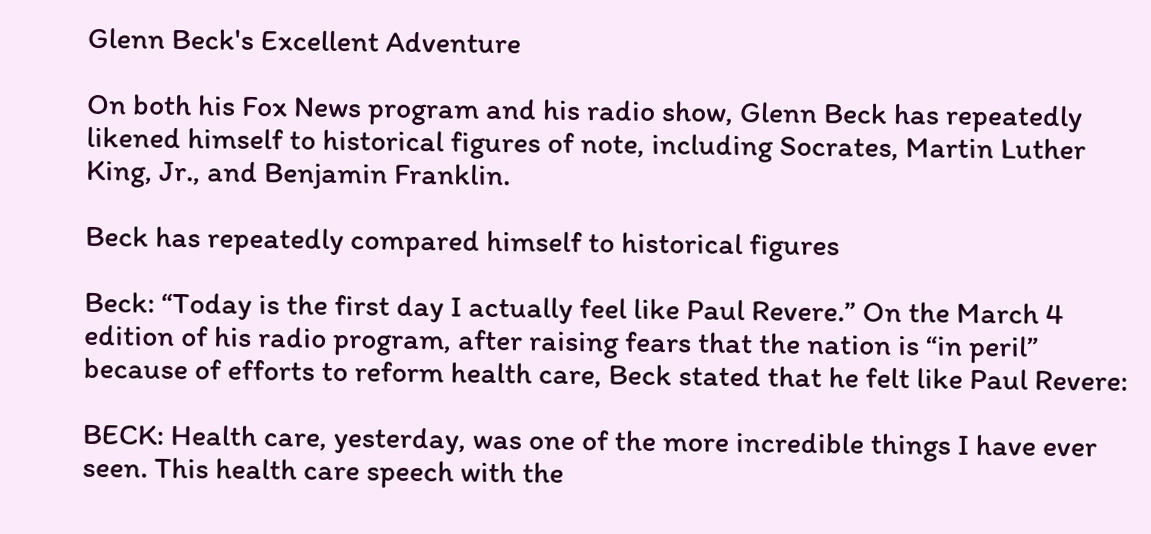Glenn Beck's Excellent Adventure

On both his Fox News program and his radio show, Glenn Beck has repeatedly likened himself to historical figures of note, including Socrates, Martin Luther King, Jr., and Benjamin Franklin.

Beck has repeatedly compared himself to historical figures

Beck: “Today is the first day I actually feel like Paul Revere.” On the March 4 edition of his radio program, after raising fears that the nation is “in peril” because of efforts to reform health care, Beck stated that he felt like Paul Revere:

BECK: Health care, yesterday, was one of the more incredible things I have ever seen. This health care speech with the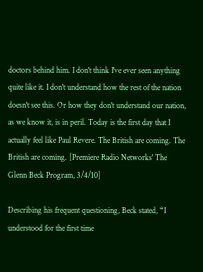doctors behind him. I don't think I've ever seen anything quite like it. I don't understand how the rest of the nation doesn't see this. Or how they don't understand our nation, as we know it, is in peril. Today is the first day that I actually feel like Paul Revere. The British are coming. The British are coming. [Premiere Radio Networks' The Glenn Beck Program, 3/4/10]

Describing his frequent questioning, Beck stated, “I understood for the first time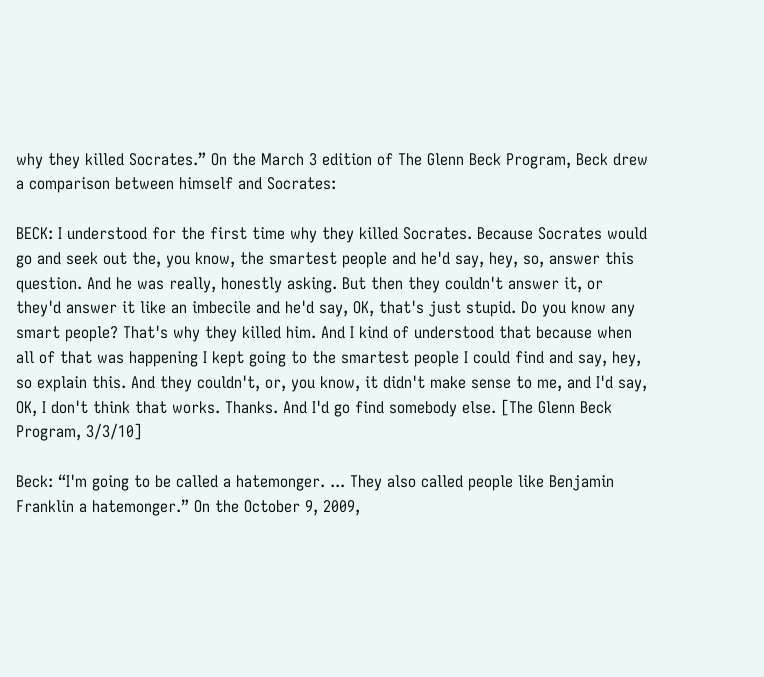why they killed Socrates.” On the March 3 edition of The Glenn Beck Program, Beck drew a comparison between himself and Socrates:

BECK: I understood for the first time why they killed Socrates. Because Socrates would go and seek out the, you know, the smartest people and he'd say, hey, so, answer this question. And he was really, honestly asking. But then they couldn't answer it, or they'd answer it like an imbecile and he'd say, OK, that's just stupid. Do you know any smart people? That's why they killed him. And I kind of understood that because when all of that was happening I kept going to the smartest people I could find and say, hey, so explain this. And they couldn't, or, you know, it didn't make sense to me, and I'd say, OK, I don't think that works. Thanks. And I'd go find somebody else. [The Glenn Beck Program, 3/3/10]

Beck: “I'm going to be called a hatemonger. ... They also called people like Benjamin Franklin a hatemonger.” On the October 9, 2009,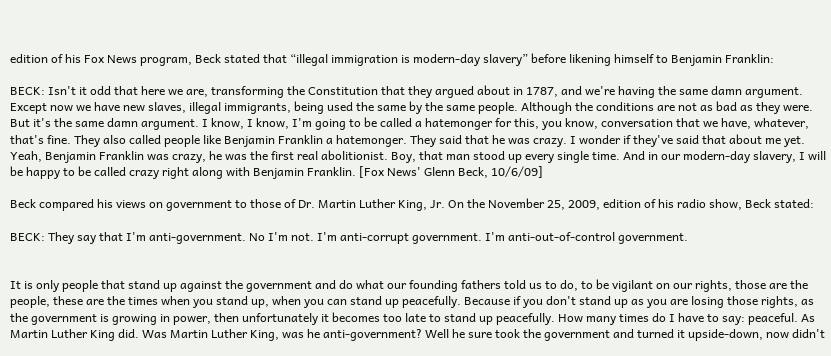edition of his Fox News program, Beck stated that “illegal immigration is modern-day slavery” before likening himself to Benjamin Franklin:

BECK: Isn't it odd that here we are, transforming the Constitution that they argued about in 1787, and we're having the same damn argument. Except now we have new slaves, illegal immigrants, being used the same by the same people. Although the conditions are not as bad as they were. But it's the same damn argument. I know, I know, I'm going to be called a hatemonger for this, you know, conversation that we have, whatever, that's fine. They also called people like Benjamin Franklin a hatemonger. They said that he was crazy. I wonder if they've said that about me yet. Yeah, Benjamin Franklin was crazy, he was the first real abolitionist. Boy, that man stood up every single time. And in our modern-day slavery, I will be happy to be called crazy right along with Benjamin Franklin. [Fox News' Glenn Beck, 10/6/09]

Beck compared his views on government to those of Dr. Martin Luther King, Jr. On the November 25, 2009, edition of his radio show, Beck stated:

BECK: They say that I'm anti-government. No I'm not. I'm anti-corrupt government. I'm anti-out-of-control government.


It is only people that stand up against the government and do what our founding fathers told us to do, to be vigilant on our rights, those are the people, these are the times when you stand up, when you can stand up peacefully. Because if you don't stand up as you are losing those rights, as the government is growing in power, then unfortunately it becomes too late to stand up peacefully. How many times do I have to say: peaceful. As Martin Luther King did. Was Martin Luther King, was he anti-government? Well he sure took the government and turned it upside-down, now didn't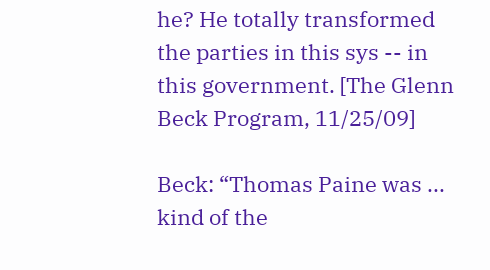he? He totally transformed the parties in this sys -- in this government. [The Glenn Beck Program, 11/25/09]

Beck: “Thomas Paine was ... kind of the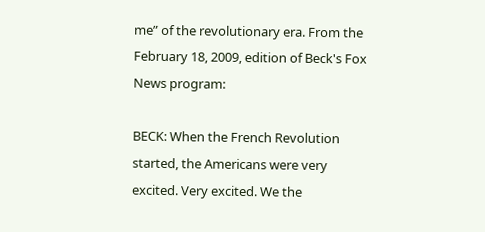me” of the revolutionary era. From the February 18, 2009, edition of Beck's Fox News program:

BECK: When the French Revolution started, the Americans were very excited. Very excited. We the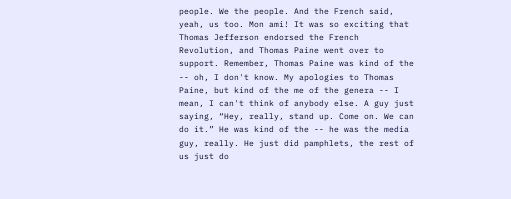people. We the people. And the French said, yeah, us too. Mon ami! It was so exciting that Thomas Jefferson endorsed the French Revolution, and Thomas Paine went over to support. Remember, Thomas Paine was kind of the -- oh, I don't know. My apologies to Thomas Paine, but kind of the me of the genera -- I mean, I can't think of anybody else. A guy just saying, “Hey, really, stand up. Come on. We can do it.” He was kind of the -- he was the media guy, really. He just did pamphlets, the rest of us just do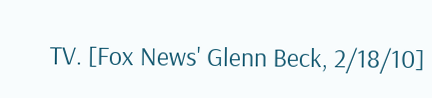TV. [Fox News' Glenn Beck, 2/18/10]